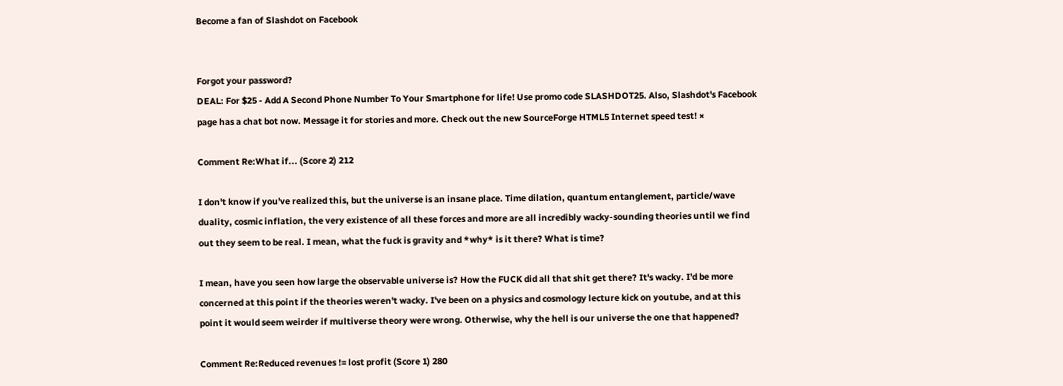Become a fan of Slashdot on Facebook


Forgot your password?
DEAL: For $25 - Add A Second Phone Number To Your Smartphone for life! Use promo code SLASHDOT25. Also, Slashdot's Facebook page has a chat bot now. Message it for stories and more. Check out the new SourceForge HTML5 Internet speed test! ×

Comment Re:What if... (Score 2) 212

I don't know if you've realized this, but the universe is an insane place. Time dilation, quantum entanglement, particle/wave duality, cosmic inflation, the very existence of all these forces and more are all incredibly wacky-sounding theories until we find out they seem to be real. I mean, what the fuck is gravity and *why* is it there? What is time?

I mean, have you seen how large the observable universe is? How the FUCK did all that shit get there? It's wacky. I'd be more concerned at this point if the theories weren't wacky. I've been on a physics and cosmology lecture kick on youtube, and at this point it would seem weirder if multiverse theory were wrong. Otherwise, why the hell is our universe the one that happened?

Comment Re:Reduced revenues != lost profit (Score 1) 280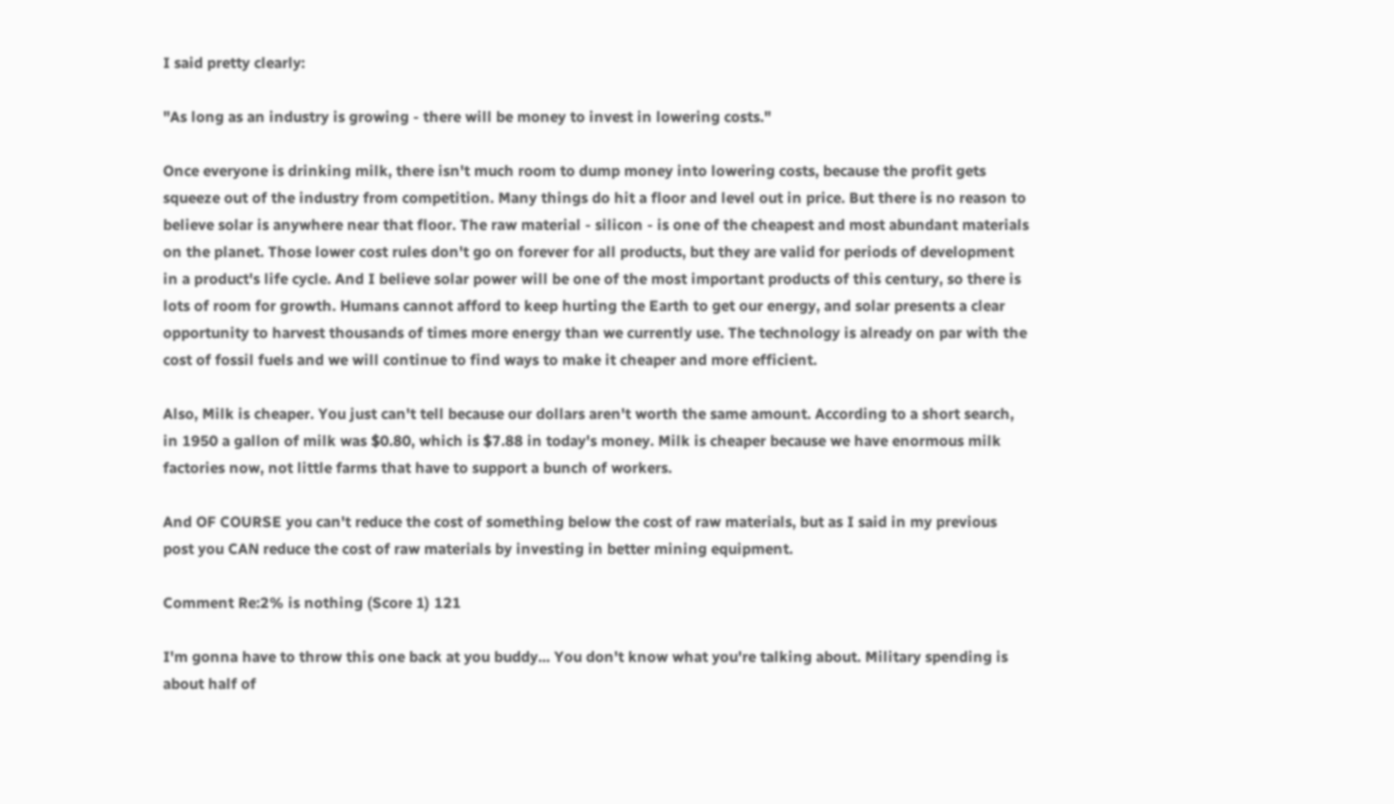I said pretty clearly:

"As long as an industry is growing - there will be money to invest in lowering costs."

Once everyone is drinking milk, there isn't much room to dump money into lowering costs, because the profit gets squeeze out of the industry from competition. Many things do hit a floor and level out in price. But there is no reason to believe solar is anywhere near that floor. The raw material - silicon - is one of the cheapest and most abundant materials on the planet. Those lower cost rules don't go on forever for all products, but they are valid for periods of development in a product's life cycle. And I believe solar power will be one of the most important products of this century, so there is lots of room for growth. Humans cannot afford to keep hurting the Earth to get our energy, and solar presents a clear opportunity to harvest thousands of times more energy than we currently use. The technology is already on par with the cost of fossil fuels and we will continue to find ways to make it cheaper and more efficient.

Also, Milk is cheaper. You just can't tell because our dollars aren't worth the same amount. According to a short search, in 1950 a gallon of milk was $0.80, which is $7.88 in today's money. Milk is cheaper because we have enormous milk factories now, not little farms that have to support a bunch of workers.

And OF COURSE you can't reduce the cost of something below the cost of raw materials, but as I said in my previous post you CAN reduce the cost of raw materials by investing in better mining equipment.

Comment Re:2% is nothing (Score 1) 121

I'm gonna have to throw this one back at you buddy... You don't know what you're talking about. Military spending is about half of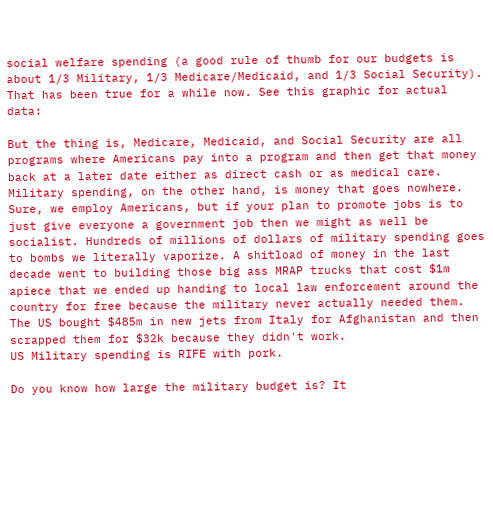social welfare spending (a good rule of thumb for our budgets is about 1/3 Military, 1/3 Medicare/Medicaid, and 1/3 Social Security). That has been true for a while now. See this graphic for actual data:

But the thing is, Medicare, Medicaid, and Social Security are all programs where Americans pay into a program and then get that money back at a later date either as direct cash or as medical care. Military spending, on the other hand, is money that goes nowhere. Sure, we employ Americans, but if your plan to promote jobs is to just give everyone a government job then we might as well be socialist. Hundreds of millions of dollars of military spending goes to bombs we literally vaporize. A shitload of money in the last decade went to building those big ass MRAP trucks that cost $1m apiece that we ended up handing to local law enforcement around the country for free because the military never actually needed them. The US bought $485m in new jets from Italy for Afghanistan and then scrapped them for $32k because they didn't work.
US Military spending is RIFE with pork.

Do you know how large the military budget is? It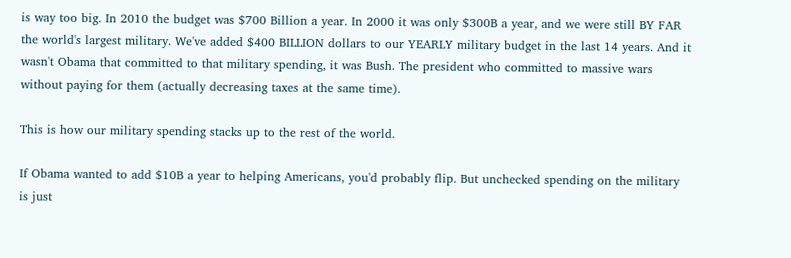is way too big. In 2010 the budget was $700 Billion a year. In 2000 it was only $300B a year, and we were still BY FAR the world's largest military. We've added $400 BILLION dollars to our YEARLY military budget in the last 14 years. And it wasn't Obama that committed to that military spending, it was Bush. The president who committed to massive wars without paying for them (actually decreasing taxes at the same time).

This is how our military spending stacks up to the rest of the world.

If Obama wanted to add $10B a year to helping Americans, you'd probably flip. But unchecked spending on the military is just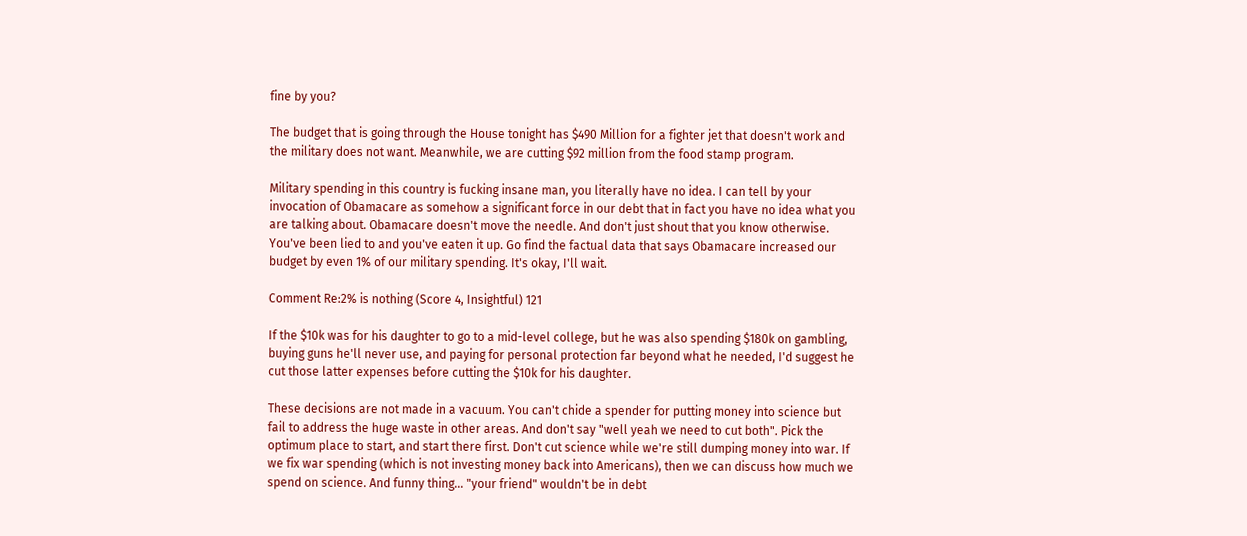fine by you?

The budget that is going through the House tonight has $490 Million for a fighter jet that doesn't work and the military does not want. Meanwhile, we are cutting $92 million from the food stamp program.

Military spending in this country is fucking insane man, you literally have no idea. I can tell by your invocation of Obamacare as somehow a significant force in our debt that in fact you have no idea what you are talking about. Obamacare doesn't move the needle. And don't just shout that you know otherwise. You've been lied to and you've eaten it up. Go find the factual data that says Obamacare increased our budget by even 1% of our military spending. It's okay, I'll wait.

Comment Re:2% is nothing (Score 4, Insightful) 121

If the $10k was for his daughter to go to a mid-level college, but he was also spending $180k on gambling, buying guns he'll never use, and paying for personal protection far beyond what he needed, I'd suggest he cut those latter expenses before cutting the $10k for his daughter.

These decisions are not made in a vacuum. You can't chide a spender for putting money into science but fail to address the huge waste in other areas. And don't say "well yeah we need to cut both". Pick the optimum place to start, and start there first. Don't cut science while we're still dumping money into war. If we fix war spending (which is not investing money back into Americans), then we can discuss how much we spend on science. And funny thing... "your friend" wouldn't be in debt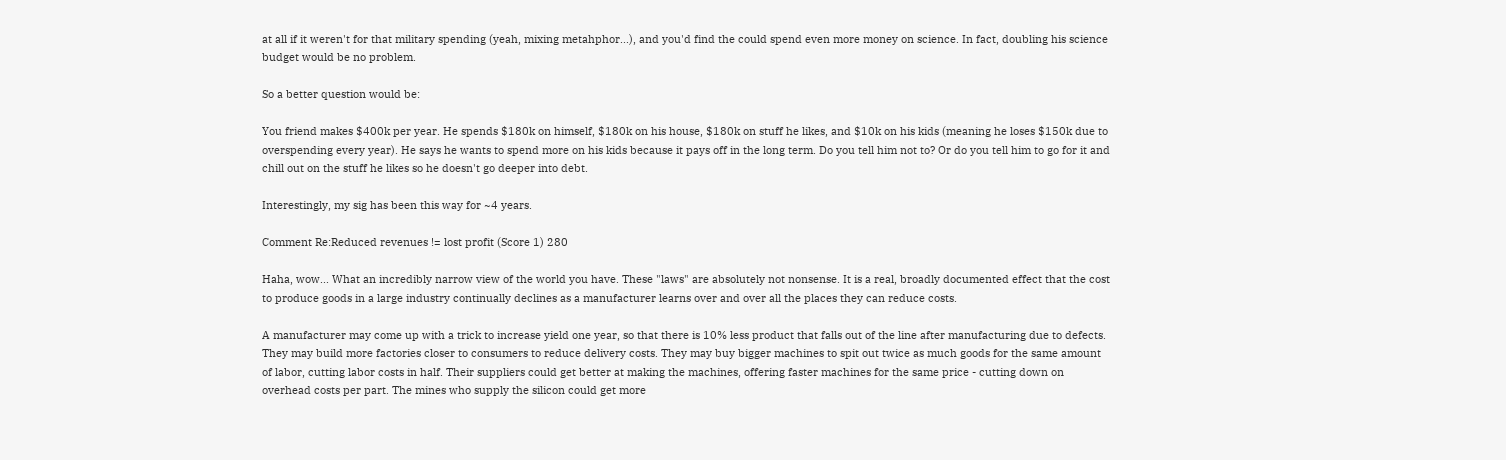at all if it weren't for that military spending (yeah, mixing metahphor...), and you'd find the could spend even more money on science. In fact, doubling his science budget would be no problem.

So a better question would be:

You friend makes $400k per year. He spends $180k on himself, $180k on his house, $180k on stuff he likes, and $10k on his kids (meaning he loses $150k due to overspending every year). He says he wants to spend more on his kids because it pays off in the long term. Do you tell him not to? Or do you tell him to go for it and chill out on the stuff he likes so he doesn't go deeper into debt.

Interestingly, my sig has been this way for ~4 years.

Comment Re:Reduced revenues != lost profit (Score 1) 280

Haha, wow... What an incredibly narrow view of the world you have. These "laws" are absolutely not nonsense. It is a real, broadly documented effect that the cost to produce goods in a large industry continually declines as a manufacturer learns over and over all the places they can reduce costs.

A manufacturer may come up with a trick to increase yield one year, so that there is 10% less product that falls out of the line after manufacturing due to defects. They may build more factories closer to consumers to reduce delivery costs. They may buy bigger machines to spit out twice as much goods for the same amount of labor, cutting labor costs in half. Their suppliers could get better at making the machines, offering faster machines for the same price - cutting down on overhead costs per part. The mines who supply the silicon could get more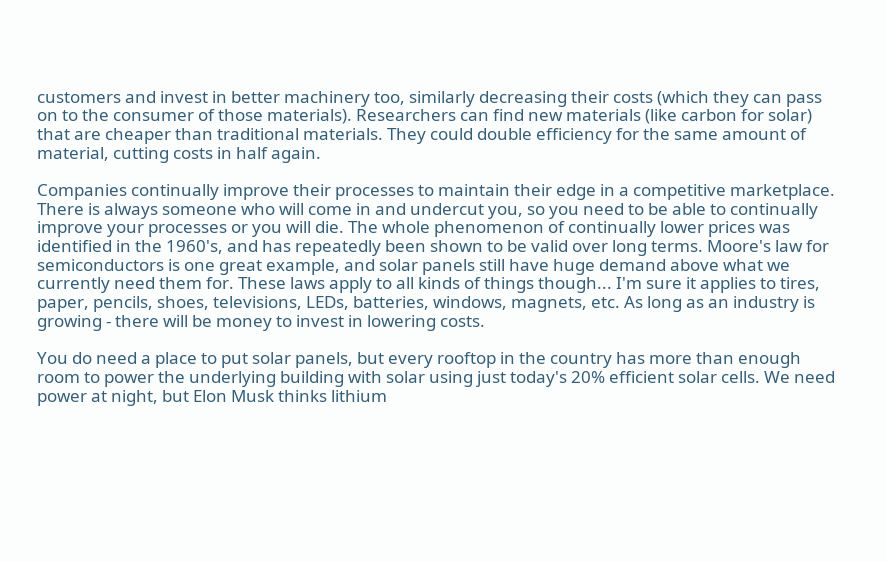customers and invest in better machinery too, similarly decreasing their costs (which they can pass on to the consumer of those materials). Researchers can find new materials (like carbon for solar) that are cheaper than traditional materials. They could double efficiency for the same amount of material, cutting costs in half again.

Companies continually improve their processes to maintain their edge in a competitive marketplace. There is always someone who will come in and undercut you, so you need to be able to continually improve your processes or you will die. The whole phenomenon of continually lower prices was identified in the 1960's, and has repeatedly been shown to be valid over long terms. Moore's law for semiconductors is one great example, and solar panels still have huge demand above what we currently need them for. These laws apply to all kinds of things though... I'm sure it applies to tires, paper, pencils, shoes, televisions, LEDs, batteries, windows, magnets, etc. As long as an industry is growing - there will be money to invest in lowering costs.

You do need a place to put solar panels, but every rooftop in the country has more than enough room to power the underlying building with solar using just today's 20% efficient solar cells. We need power at night, but Elon Musk thinks lithium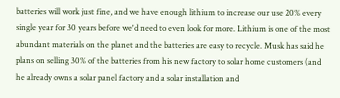batteries will work just fine, and we have enough lithium to increase our use 20% every single year for 30 years before we'd need to even look for more. Lithium is one of the most abundant materials on the planet and the batteries are easy to recycle. Musk has said he plans on selling 30% of the batteries from his new factory to solar home customers (and he already owns a solar panel factory and a solar installation and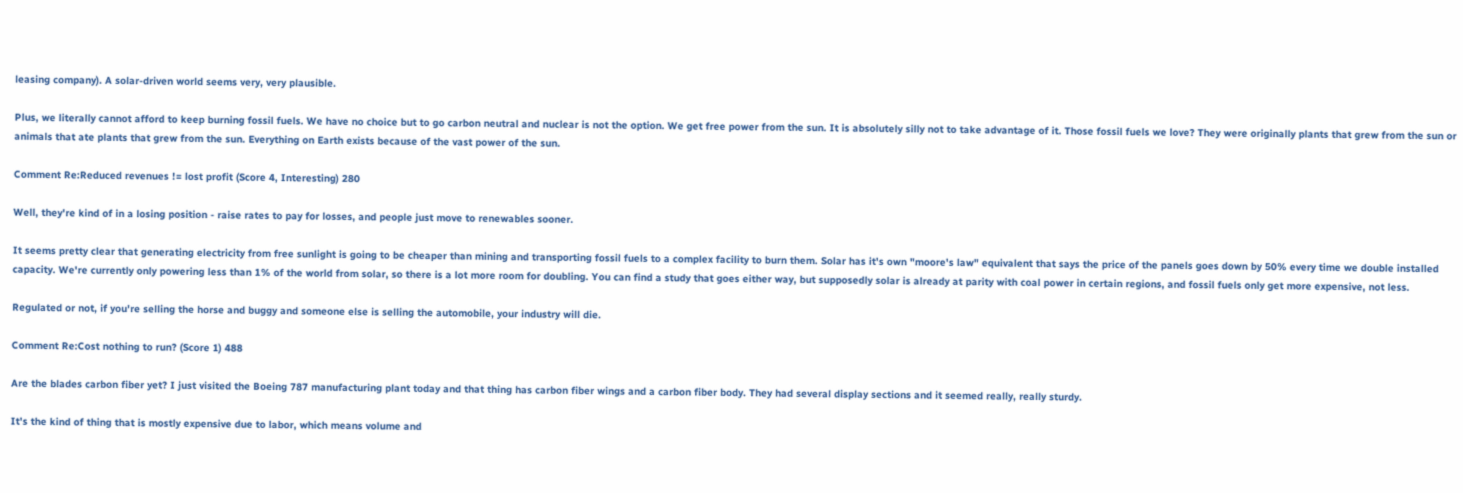leasing company). A solar-driven world seems very, very plausible.

Plus, we literally cannot afford to keep burning fossil fuels. We have no choice but to go carbon neutral and nuclear is not the option. We get free power from the sun. It is absolutely silly not to take advantage of it. Those fossil fuels we love? They were originally plants that grew from the sun or animals that ate plants that grew from the sun. Everything on Earth exists because of the vast power of the sun.

Comment Re:Reduced revenues != lost profit (Score 4, Interesting) 280

Well, they're kind of in a losing position - raise rates to pay for losses, and people just move to renewables sooner.

It seems pretty clear that generating electricity from free sunlight is going to be cheaper than mining and transporting fossil fuels to a complex facility to burn them. Solar has it's own "moore's law" equivalent that says the price of the panels goes down by 50% every time we double installed capacity. We're currently only powering less than 1% of the world from solar, so there is a lot more room for doubling. You can find a study that goes either way, but supposedly solar is already at parity with coal power in certain regions, and fossil fuels only get more expensive, not less.

Regulated or not, if you're selling the horse and buggy and someone else is selling the automobile, your industry will die.

Comment Re:Cost nothing to run? (Score 1) 488

Are the blades carbon fiber yet? I just visited the Boeing 787 manufacturing plant today and that thing has carbon fiber wings and a carbon fiber body. They had several display sections and it seemed really, really sturdy.

It's the kind of thing that is mostly expensive due to labor, which means volume and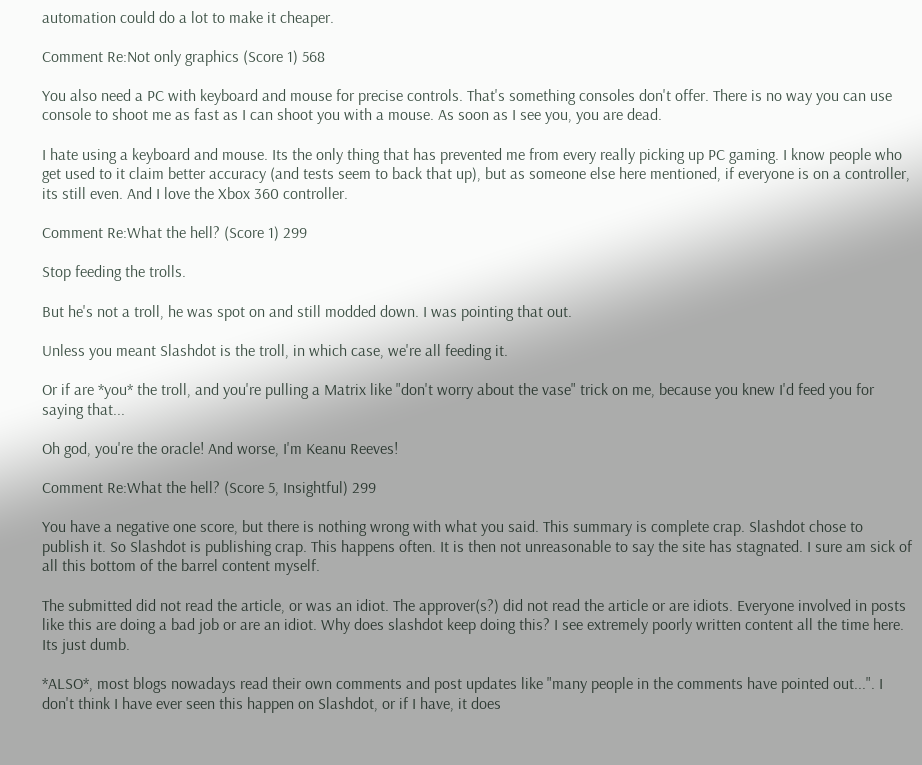automation could do a lot to make it cheaper.

Comment Re:Not only graphics (Score 1) 568

You also need a PC with keyboard and mouse for precise controls. That's something consoles don't offer. There is no way you can use console to shoot me as fast as I can shoot you with a mouse. As soon as I see you, you are dead.

I hate using a keyboard and mouse. Its the only thing that has prevented me from every really picking up PC gaming. I know people who get used to it claim better accuracy (and tests seem to back that up), but as someone else here mentioned, if everyone is on a controller, its still even. And I love the Xbox 360 controller.

Comment Re:What the hell? (Score 1) 299

Stop feeding the trolls.

But he's not a troll, he was spot on and still modded down. I was pointing that out.

Unless you meant Slashdot is the troll, in which case, we're all feeding it.

Or if are *you* the troll, and you're pulling a Matrix like "don't worry about the vase" trick on me, because you knew I'd feed you for saying that...

Oh god, you're the oracle! And worse, I'm Keanu Reeves!

Comment Re:What the hell? (Score 5, Insightful) 299

You have a negative one score, but there is nothing wrong with what you said. This summary is complete crap. Slashdot chose to publish it. So Slashdot is publishing crap. This happens often. It is then not unreasonable to say the site has stagnated. I sure am sick of all this bottom of the barrel content myself.

The submitted did not read the article, or was an idiot. The approver(s?) did not read the article or are idiots. Everyone involved in posts like this are doing a bad job or are an idiot. Why does slashdot keep doing this? I see extremely poorly written content all the time here. Its just dumb.

*ALSO*, most blogs nowadays read their own comments and post updates like "many people in the comments have pointed out...". I don't think I have ever seen this happen on Slashdot, or if I have, it does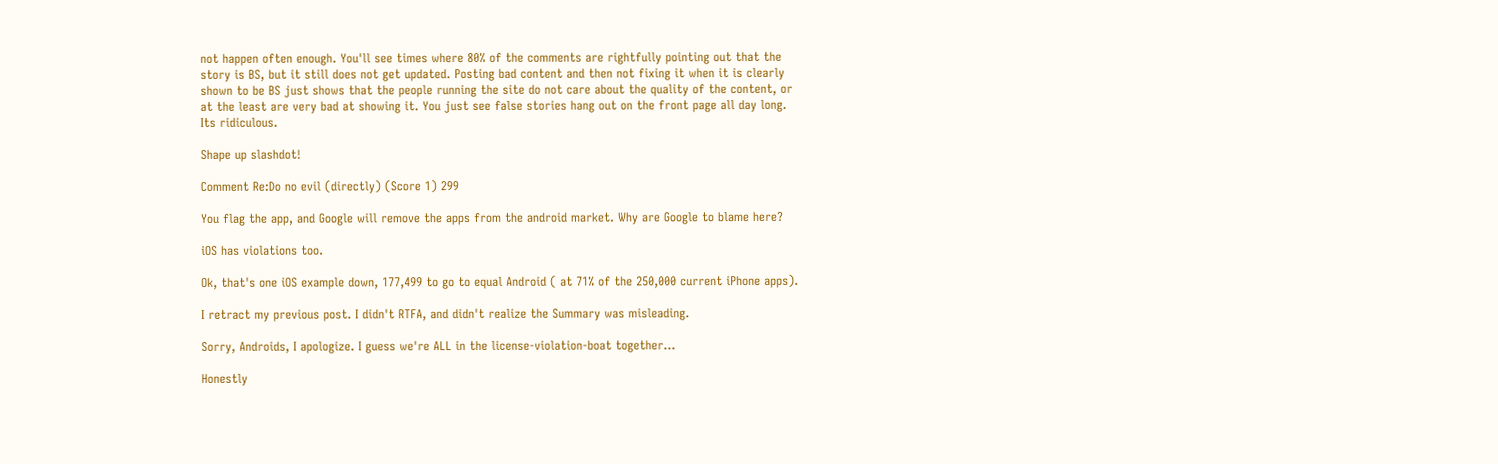not happen often enough. You'll see times where 80% of the comments are rightfully pointing out that the story is BS, but it still does not get updated. Posting bad content and then not fixing it when it is clearly shown to be BS just shows that the people running the site do not care about the quality of the content, or at the least are very bad at showing it. You just see false stories hang out on the front page all day long. Its ridiculous.

Shape up slashdot!

Comment Re:Do no evil (directly) (Score 1) 299

You flag the app, and Google will remove the apps from the android market. Why are Google to blame here?

iOS has violations too.

Ok, that's one iOS example down, 177,499 to go to equal Android ( at 71% of the 250,000 current iPhone apps).

I retract my previous post. I didn't RTFA, and didn't realize the Summary was misleading.

Sorry, Androids, I apologize. I guess we're ALL in the license-violation-boat together...

Honestly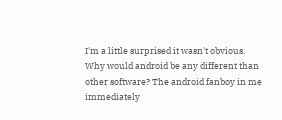I'm a little surprised it wasn't obvious. Why would android be any different than other software? The android fanboy in me immediately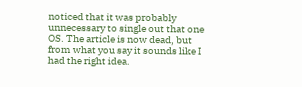noticed that it was probably unnecessary to single out that one OS. The article is now dead, but from what you say it sounds like I had the right idea.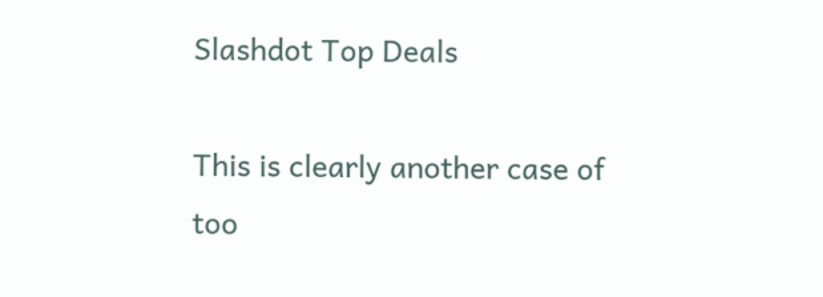Slashdot Top Deals

This is clearly another case of too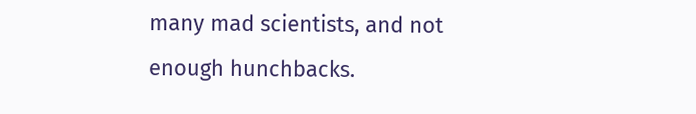many mad scientists, and not enough hunchbacks.